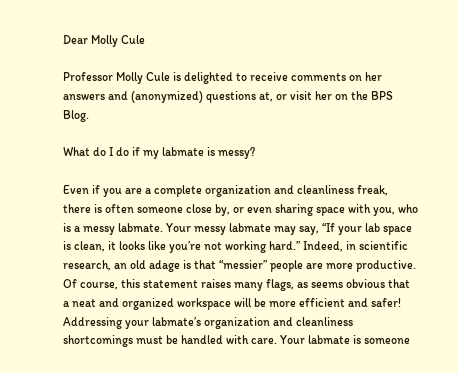Dear Molly Cule

Professor Molly Cule is delighted to receive comments on her answers and (anonymized) questions at, or visit her on the BPS Blog.

What do I do if my labmate is messy?

Even if you are a complete organization and cleanliness freak, there is often someone close by, or even sharing space with you, who is a messy labmate. Your messy labmate may say, “If your lab space is clean, it looks like you’re not working hard.” Indeed, in scientific research, an old adage is that “messier” people are more productive. Of course, this statement raises many flags, as seems obvious that a neat and organized workspace will be more efficient and safer! Addressing your labmate’s organization and cleanliness shortcomings must be handled with care. Your labmate is someone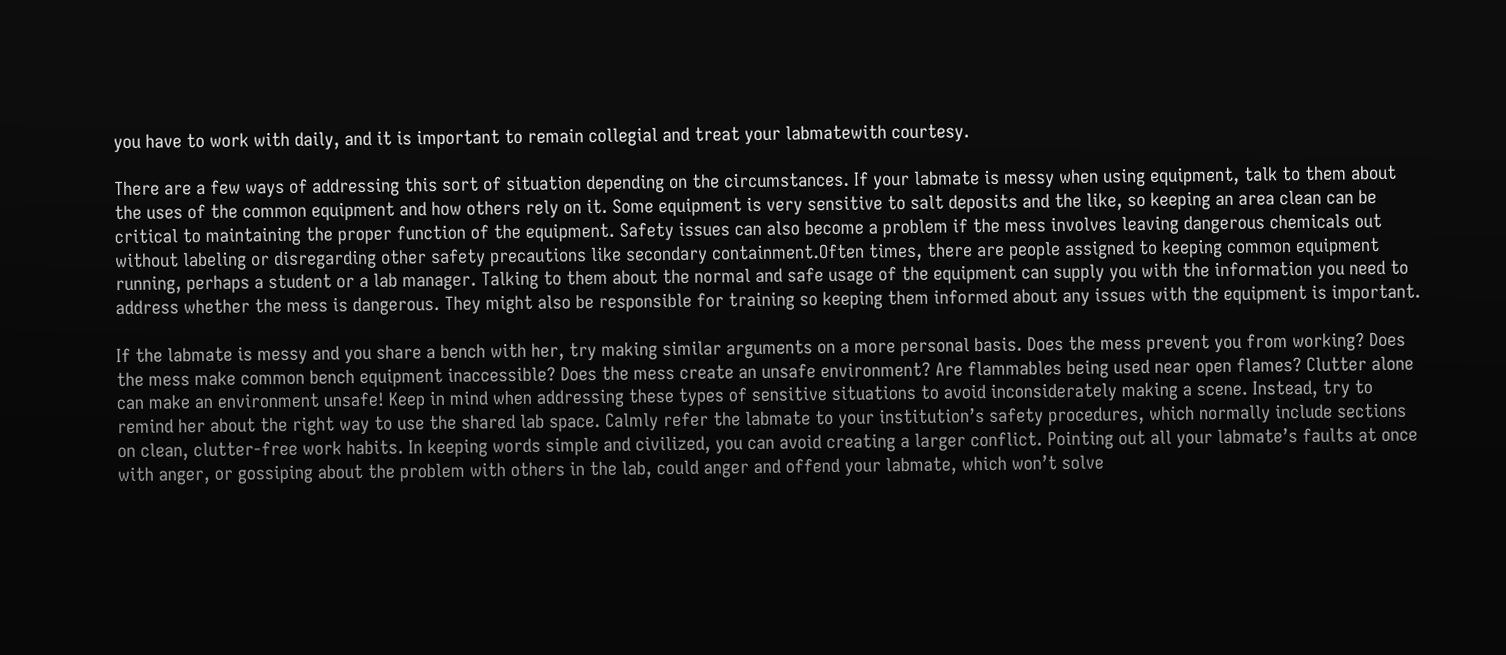you have to work with daily, and it is important to remain collegial and treat your labmatewith courtesy.

There are a few ways of addressing this sort of situation depending on the circumstances. If your labmate is messy when using equipment, talk to them about the uses of the common equipment and how others rely on it. Some equipment is very sensitive to salt deposits and the like, so keeping an area clean can be critical to maintaining the proper function of the equipment. Safety issues can also become a problem if the mess involves leaving dangerous chemicals out without labeling or disregarding other safety precautions like secondary containment.Often times, there are people assigned to keeping common equipment running, perhaps a student or a lab manager. Talking to them about the normal and safe usage of the equipment can supply you with the information you need to address whether the mess is dangerous. They might also be responsible for training so keeping them informed about any issues with the equipment is important.

If the labmate is messy and you share a bench with her, try making similar arguments on a more personal basis. Does the mess prevent you from working? Does the mess make common bench equipment inaccessible? Does the mess create an unsafe environment? Are flammables being used near open flames? Clutter alone can make an environment unsafe! Keep in mind when addressing these types of sensitive situations to avoid inconsiderately making a scene. Instead, try to remind her about the right way to use the shared lab space. Calmly refer the labmate to your institution’s safety procedures, which normally include sections on clean, clutter-free work habits. In keeping words simple and civilized, you can avoid creating a larger conflict. Pointing out all your labmate’s faults at once with anger, or gossiping about the problem with others in the lab, could anger and offend your labmate, which won’t solve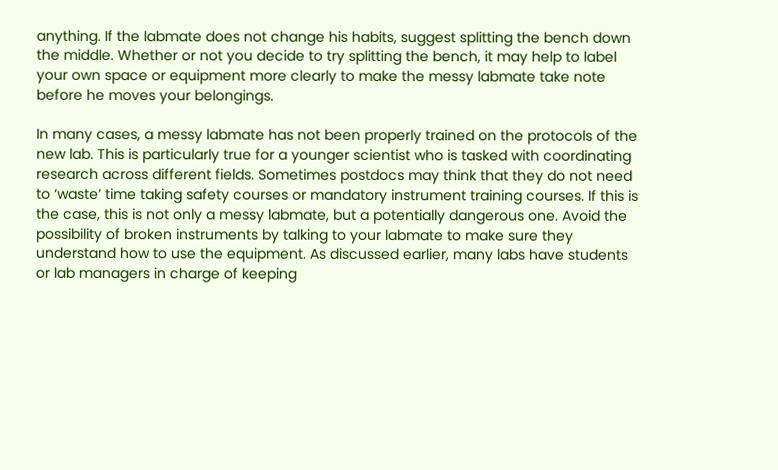anything. If the labmate does not change his habits, suggest splitting the bench down the middle. Whether or not you decide to try splitting the bench, it may help to label your own space or equipment more clearly to make the messy labmate take note before he moves your belongings.

In many cases, a messy labmate has not been properly trained on the protocols of the new lab. This is particularly true for a younger scientist who is tasked with coordinating research across different fields. Sometimes postdocs may think that they do not need to ‘waste’ time taking safety courses or mandatory instrument training courses. If this is the case, this is not only a messy labmate, but a potentially dangerous one. Avoid the possibility of broken instruments by talking to your labmate to make sure they understand how to use the equipment. As discussed earlier, many labs have students or lab managers in charge of keeping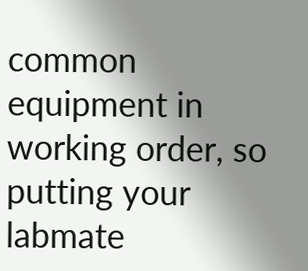common equipment in working order, so putting your labmate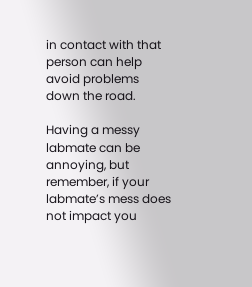in contact with that person can help avoid problems down the road.

Having a messy labmate can be annoying, but remember, if your labmate’s mess does not impact you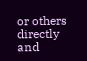or others directly and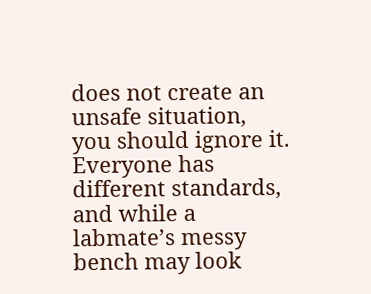does not create an unsafe situation, you should ignore it. Everyone has different standards, and while a labmate’s messy bench may look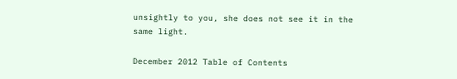unsightly to you, she does not see it in the same light.

December 2012 Table of Contents